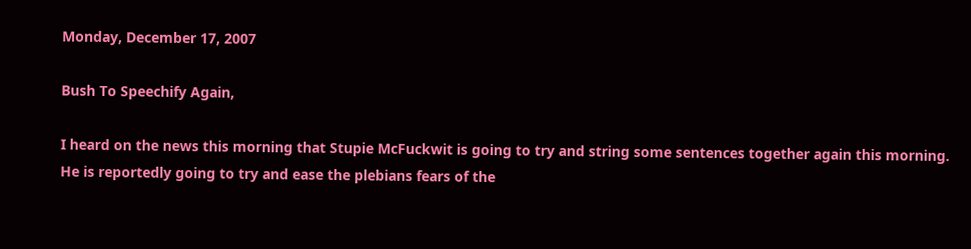Monday, December 17, 2007

Bush To Speechify Again,

I heard on the news this morning that Stupie McFuckwit is going to try and string some sentences together again this morning.
He is reportedly going to try and ease the plebians fears of the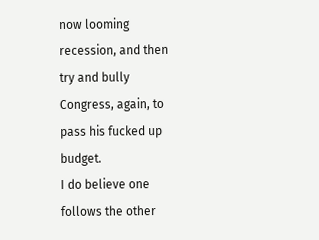now looming recession, and then try and bully Congress, again, to pass his fucked up budget.
I do believe one follows the other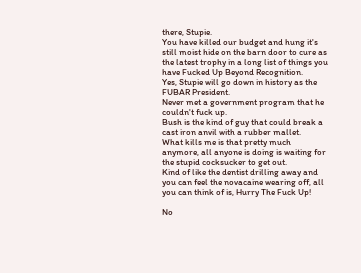there, Stupie.
You have killed our budget and hung it's still moist hide on the barn door to cure as the latest trophy in a long list of things you have Fucked Up Beyond Recognition.
Yes, Stupie will go down in history as the FUBAR President.
Never met a government program that he couldn't fuck up.
Bush is the kind of guy that could break a cast iron anvil with a rubber mallet.
What kills me is that pretty much anymore, all anyone is doing is waiting for the stupid cocksucker to get out.
Kind of like the dentist drilling away and you can feel the novacaine wearing off, all you can think of is, Hurry The Fuck Up!

No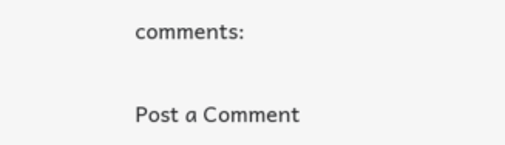comments:

Post a Comment